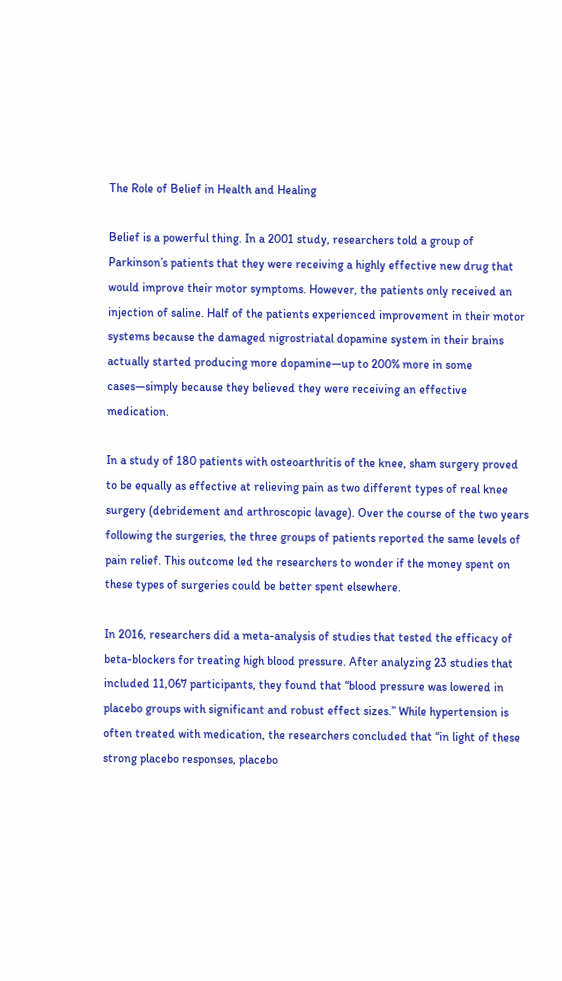The Role of Belief in Health and Healing

Belief is a powerful thing. In a 2001 study, researchers told a group of Parkinson’s patients that they were receiving a highly effective new drug that would improve their motor symptoms. However, the patients only received an injection of saline. Half of the patients experienced improvement in their motor systems because the damaged nigrostriatal dopamine system in their brains actually started producing more dopamine—up to 200% more in some cases—simply because they believed they were receiving an effective medication.

In a study of 180 patients with osteoarthritis of the knee, sham surgery proved to be equally as effective at relieving pain as two different types of real knee surgery (debridement and arthroscopic lavage). Over the course of the two years following the surgeries, the three groups of patients reported the same levels of pain relief. This outcome led the researchers to wonder if the money spent on these types of surgeries could be better spent elsewhere.

In 2016, researchers did a meta-analysis of studies that tested the efficacy of beta-blockers for treating high blood pressure. After analyzing 23 studies that included 11,067 participants, they found that “blood pressure was lowered in placebo groups with significant and robust effect sizes.” While hypertension is often treated with medication, the researchers concluded that “in light of these strong placebo responses, placebo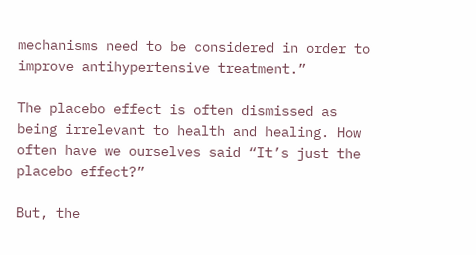mechanisms need to be considered in order to improve antihypertensive treatment.”

The placebo effect is often dismissed as being irrelevant to health and healing. How often have we ourselves said “It’s just the placebo effect?”

But, the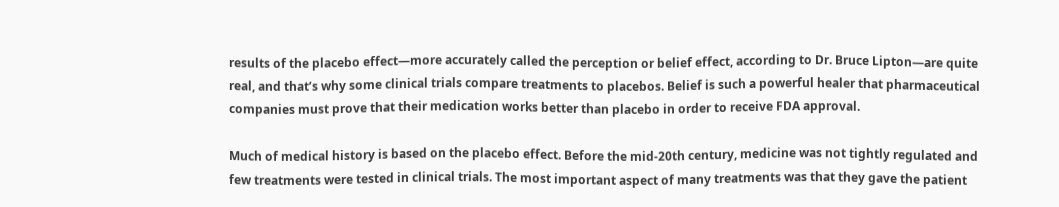results of the placebo effect—more accurately called the perception or belief effect, according to Dr. Bruce Lipton—are quite real, and that’s why some clinical trials compare treatments to placebos. Belief is such a powerful healer that pharmaceutical companies must prove that their medication works better than placebo in order to receive FDA approval.

Much of medical history is based on the placebo effect. Before the mid-20th century, medicine was not tightly regulated and few treatments were tested in clinical trials. The most important aspect of many treatments was that they gave the patient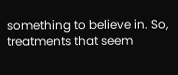something to believe in. So, treatments that seem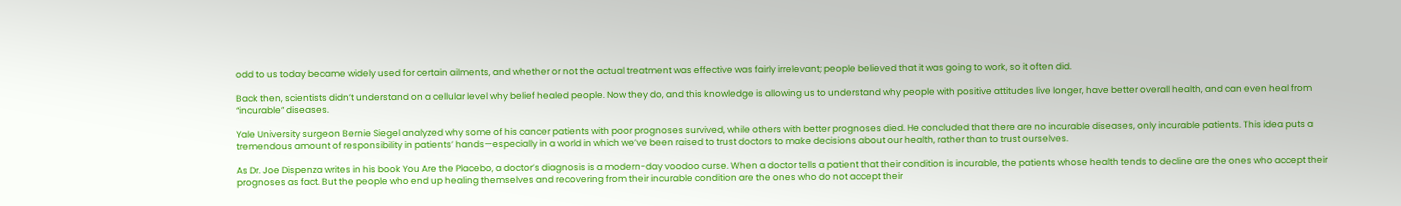odd to us today became widely used for certain ailments, and whether or not the actual treatment was effective was fairly irrelevant; people believed that it was going to work, so it often did.

Back then, scientists didn’t understand on a cellular level why belief healed people. Now they do, and this knowledge is allowing us to understand why people with positive attitudes live longer, have better overall health, and can even heal from “incurable” diseases.

Yale University surgeon Bernie Siegel analyzed why some of his cancer patients with poor prognoses survived, while others with better prognoses died. He concluded that there are no incurable diseases, only incurable patients. This idea puts a tremendous amount of responsibility in patients’ hands—especially in a world in which we’ve been raised to trust doctors to make decisions about our health, rather than to trust ourselves.

As Dr. Joe Dispenza writes in his book You Are the Placebo, a doctor’s diagnosis is a modern-day voodoo curse. When a doctor tells a patient that their condition is incurable, the patients whose health tends to decline are the ones who accept their prognoses as fact. But the people who end up healing themselves and recovering from their incurable condition are the ones who do not accept their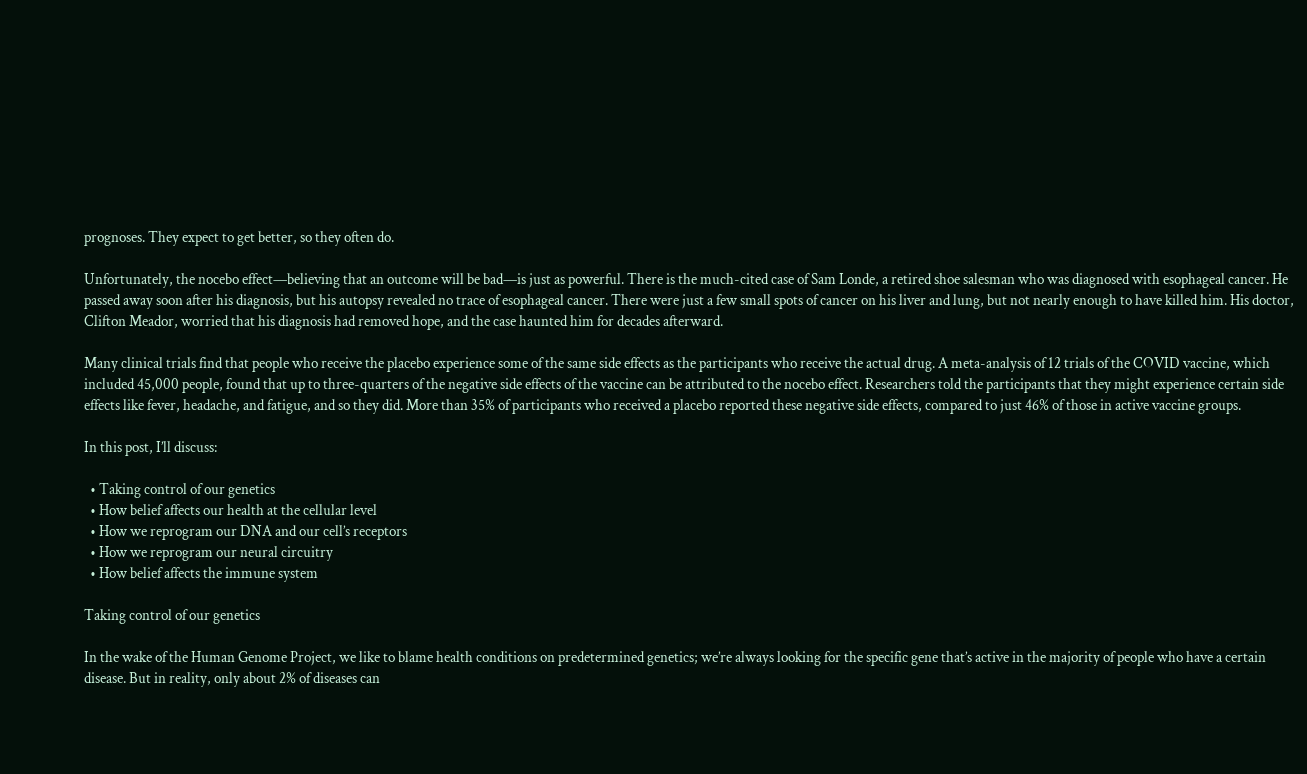prognoses. They expect to get better, so they often do.

Unfortunately, the nocebo effect—believing that an outcome will be bad—is just as powerful. There is the much-cited case of Sam Londe, a retired shoe salesman who was diagnosed with esophageal cancer. He passed away soon after his diagnosis, but his autopsy revealed no trace of esophageal cancer. There were just a few small spots of cancer on his liver and lung, but not nearly enough to have killed him. His doctor, Clifton Meador, worried that his diagnosis had removed hope, and the case haunted him for decades afterward.

Many clinical trials find that people who receive the placebo experience some of the same side effects as the participants who receive the actual drug. A meta-analysis of 12 trials of the COVID vaccine, which included 45,000 people, found that up to three-quarters of the negative side effects of the vaccine can be attributed to the nocebo effect. Researchers told the participants that they might experience certain side effects like fever, headache, and fatigue, and so they did. More than 35% of participants who received a placebo reported these negative side effects, compared to just 46% of those in active vaccine groups.

In this post, I’ll discuss:

  • Taking control of our genetics
  • How belief affects our health at the cellular level
  • How we reprogram our DNA and our cell’s receptors
  • How we reprogram our neural circuitry
  • How belief affects the immune system

Taking control of our genetics

In the wake of the Human Genome Project, we like to blame health conditions on predetermined genetics; we’re always looking for the specific gene that’s active in the majority of people who have a certain disease. But in reality, only about 2% of diseases can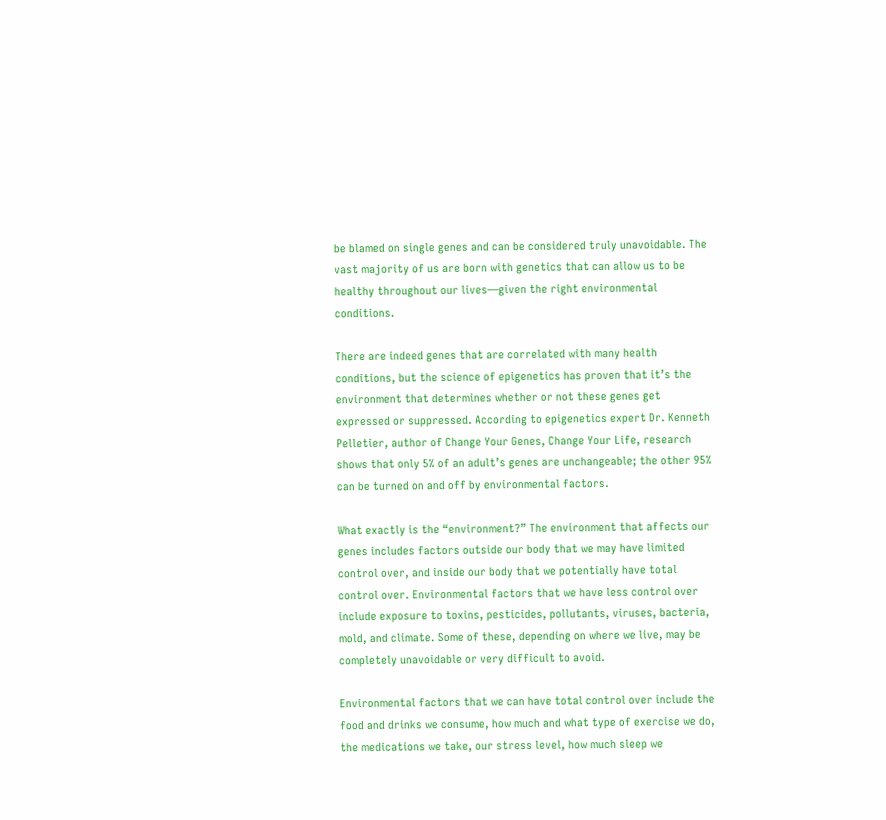be blamed on single genes and can be considered truly unavoidable. The vast majority of us are born with genetics that can allow us to be healthy throughout our lives—given the right environmental conditions.

There are indeed genes that are correlated with many health conditions, but the science of epigenetics has proven that it’s the environment that determines whether or not these genes get expressed or suppressed. According to epigenetics expert Dr. Kenneth Pelletier, author of Change Your Genes, Change Your Life, research shows that only 5% of an adult’s genes are unchangeable; the other 95% can be turned on and off by environmental factors.

What exactly is the “environment?” The environment that affects our genes includes factors outside our body that we may have limited control over, and inside our body that we potentially have total control over. Environmental factors that we have less control over include exposure to toxins, pesticides, pollutants, viruses, bacteria, mold, and climate. Some of these, depending on where we live, may be completely unavoidable or very difficult to avoid.

Environmental factors that we can have total control over include the food and drinks we consume, how much and what type of exercise we do, the medications we take, our stress level, how much sleep we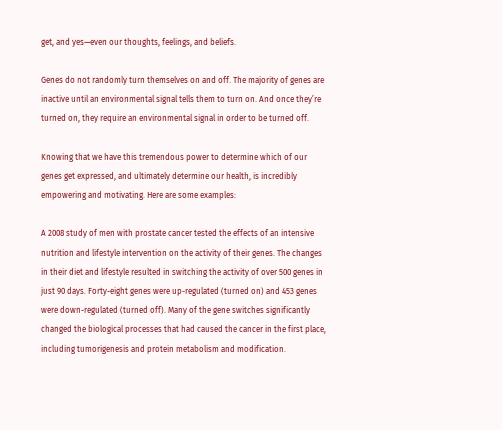get, and yes—even our thoughts, feelings, and beliefs.

Genes do not randomly turn themselves on and off. The majority of genes are inactive until an environmental signal tells them to turn on. And once they’re turned on, they require an environmental signal in order to be turned off.

Knowing that we have this tremendous power to determine which of our genes get expressed, and ultimately determine our health, is incredibly empowering and motivating. Here are some examples:

A 2008 study of men with prostate cancer tested the effects of an intensive nutrition and lifestyle intervention on the activity of their genes. The changes in their diet and lifestyle resulted in switching the activity of over 500 genes in just 90 days. Forty-eight genes were up-regulated (turned on) and 453 genes were down-regulated (turned off). Many of the gene switches significantly changed the biological processes that had caused the cancer in the first place, including tumorigenesis and protein metabolism and modification.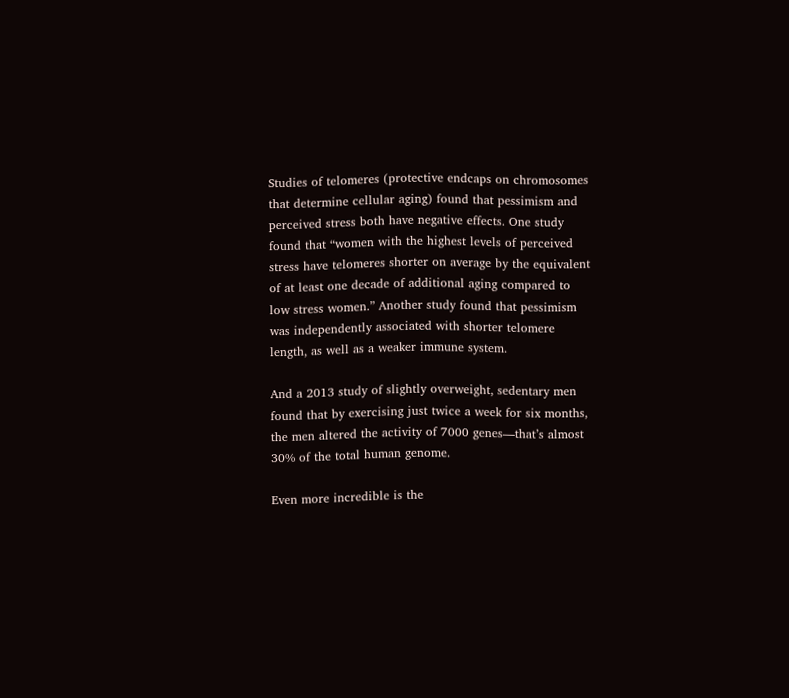Studies of telomeres (protective endcaps on chromosomes that determine cellular aging) found that pessimism and perceived stress both have negative effects. One study found that “women with the highest levels of perceived stress have telomeres shorter on average by the equivalent of at least one decade of additional aging compared to low stress women.” Another study found that pessimism was independently associated with shorter telomere length, as well as a weaker immune system.

And a 2013 study of slightly overweight, sedentary men found that by exercising just twice a week for six months, the men altered the activity of 7000 genes—that’s almost 30% of the total human genome.

Even more incredible is the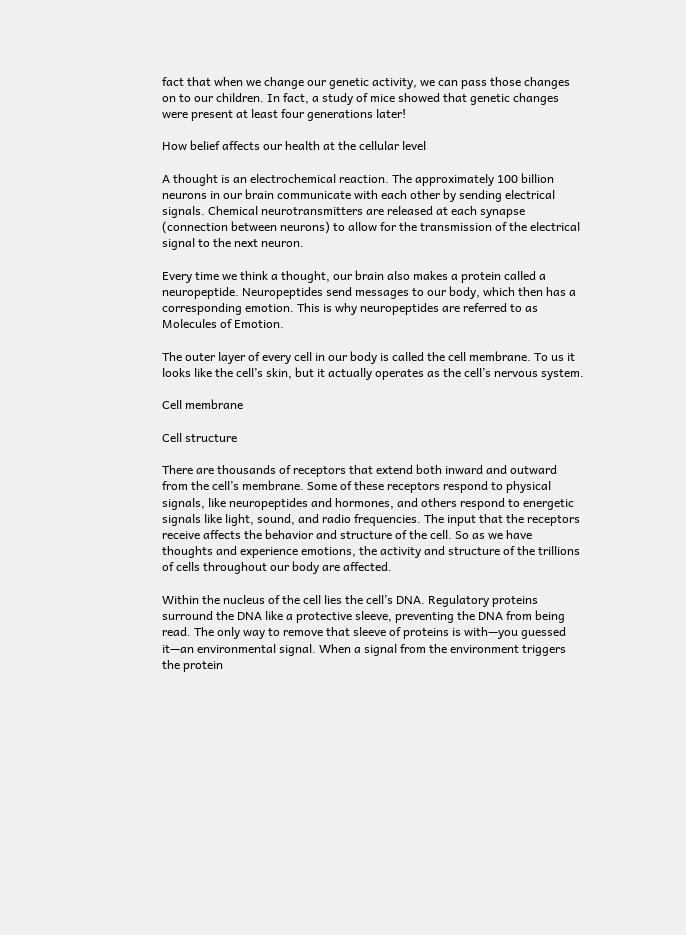fact that when we change our genetic activity, we can pass those changes on to our children. In fact, a study of mice showed that genetic changes were present at least four generations later!

How belief affects our health at the cellular level

A thought is an electrochemical reaction. The approximately 100 billion neurons in our brain communicate with each other by sending electrical signals. Chemical neurotransmitters are released at each synapse (connection between neurons) to allow for the transmission of the electrical signal to the next neuron.

Every time we think a thought, our brain also makes a protein called a neuropeptide. Neuropeptides send messages to our body, which then has a corresponding emotion. This is why neuropeptides are referred to as Molecules of Emotion.

The outer layer of every cell in our body is called the cell membrane. To us it looks like the cell’s skin, but it actually operates as the cell’s nervous system.

Cell membrane

Cell structure

There are thousands of receptors that extend both inward and outward from the cell’s membrane. Some of these receptors respond to physical signals, like neuropeptides and hormones, and others respond to energetic signals like light, sound, and radio frequencies. The input that the receptors receive affects the behavior and structure of the cell. So as we have thoughts and experience emotions, the activity and structure of the trillions of cells throughout our body are affected.

Within the nucleus of the cell lies the cell’s DNA. Regulatory proteins surround the DNA like a protective sleeve, preventing the DNA from being read. The only way to remove that sleeve of proteins is with—you guessed it—an environmental signal. When a signal from the environment triggers the protein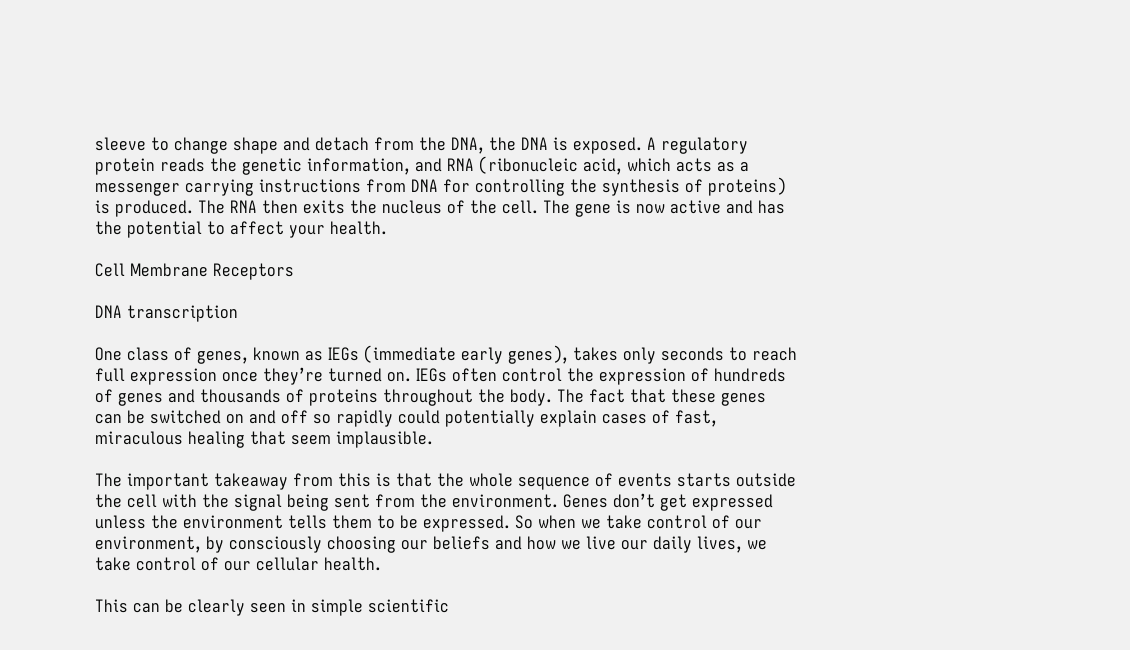sleeve to change shape and detach from the DNA, the DNA is exposed. A regulatory protein reads the genetic information, and RNA (ribonucleic acid, which acts as a messenger carrying instructions from DNA for controlling the synthesis of proteins) is produced. The RNA then exits the nucleus of the cell. The gene is now active and has the potential to affect your health.

Cell Membrane Receptors

DNA transcription

One class of genes, known as IEGs (immediate early genes), takes only seconds to reach full expression once they’re turned on. IEGs often control the expression of hundreds of genes and thousands of proteins throughout the body. The fact that these genes can be switched on and off so rapidly could potentially explain cases of fast, miraculous healing that seem implausible.

The important takeaway from this is that the whole sequence of events starts outside the cell with the signal being sent from the environment. Genes don’t get expressed unless the environment tells them to be expressed. So when we take control of our environment, by consciously choosing our beliefs and how we live our daily lives, we take control of our cellular health.

This can be clearly seen in simple scientific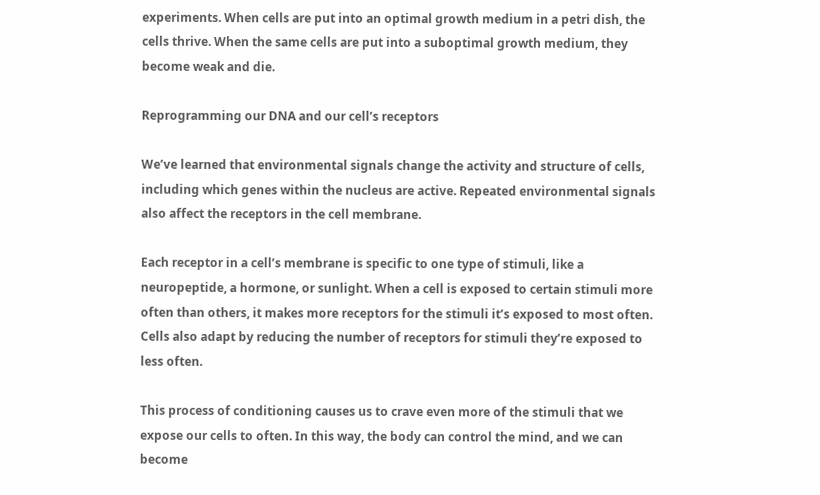experiments. When cells are put into an optimal growth medium in a petri dish, the cells thrive. When the same cells are put into a suboptimal growth medium, they become weak and die.

Reprogramming our DNA and our cell’s receptors

We’ve learned that environmental signals change the activity and structure of cells, including which genes within the nucleus are active. Repeated environmental signals also affect the receptors in the cell membrane.

Each receptor in a cell’s membrane is specific to one type of stimuli, like a neuropeptide, a hormone, or sunlight. When a cell is exposed to certain stimuli more often than others, it makes more receptors for the stimuli it’s exposed to most often. Cells also adapt by reducing the number of receptors for stimuli they’re exposed to less often.

This process of conditioning causes us to crave even more of the stimuli that we expose our cells to often. In this way, the body can control the mind, and we can become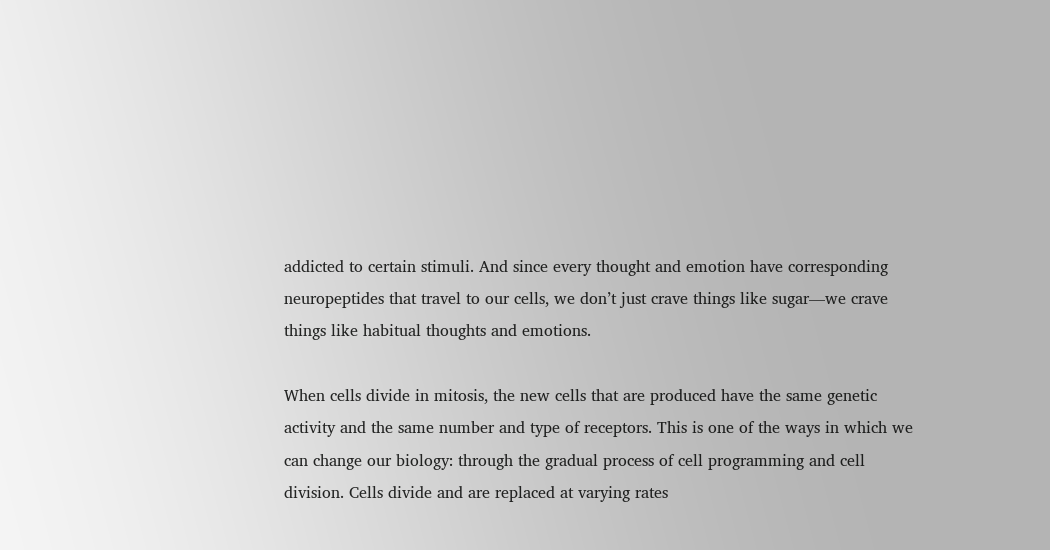addicted to certain stimuli. And since every thought and emotion have corresponding neuropeptides that travel to our cells, we don’t just crave things like sugar—we crave things like habitual thoughts and emotions.

When cells divide in mitosis, the new cells that are produced have the same genetic activity and the same number and type of receptors. This is one of the ways in which we can change our biology: through the gradual process of cell programming and cell division. Cells divide and are replaced at varying rates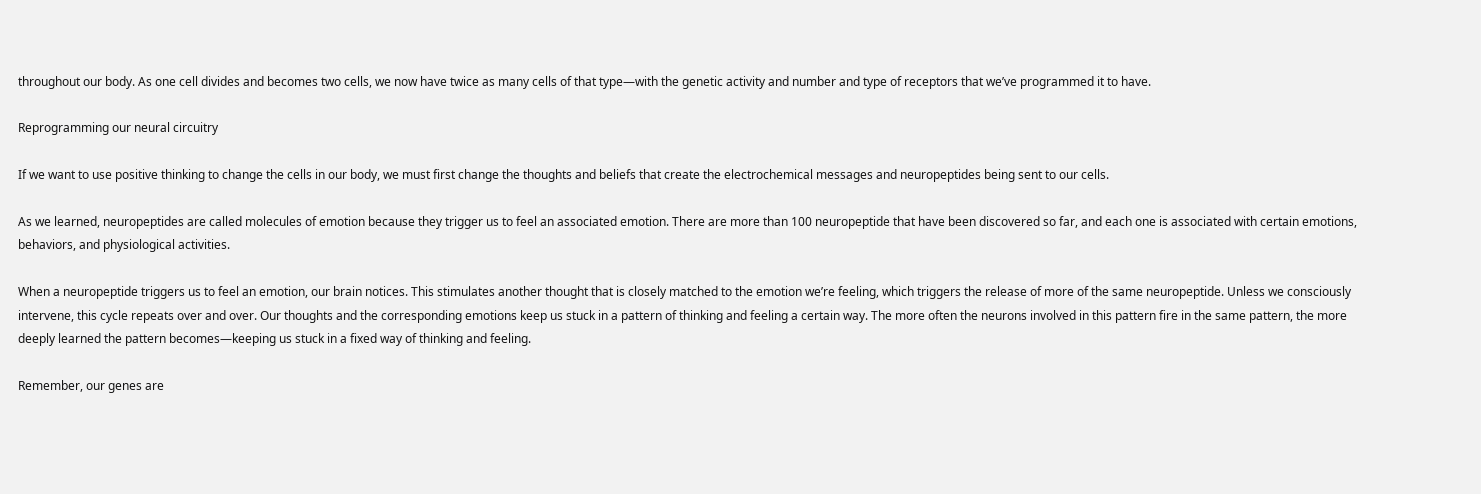throughout our body. As one cell divides and becomes two cells, we now have twice as many cells of that type—with the genetic activity and number and type of receptors that we’ve programmed it to have.

Reprogramming our neural circuitry

If we want to use positive thinking to change the cells in our body, we must first change the thoughts and beliefs that create the electrochemical messages and neuropeptides being sent to our cells.

As we learned, neuropeptides are called molecules of emotion because they trigger us to feel an associated emotion. There are more than 100 neuropeptide that have been discovered so far, and each one is associated with certain emotions, behaviors, and physiological activities.

When a neuropeptide triggers us to feel an emotion, our brain notices. This stimulates another thought that is closely matched to the emotion we’re feeling, which triggers the release of more of the same neuropeptide. Unless we consciously intervene, this cycle repeats over and over. Our thoughts and the corresponding emotions keep us stuck in a pattern of thinking and feeling a certain way. The more often the neurons involved in this pattern fire in the same pattern, the more deeply learned the pattern becomes—keeping us stuck in a fixed way of thinking and feeling.

Remember, our genes are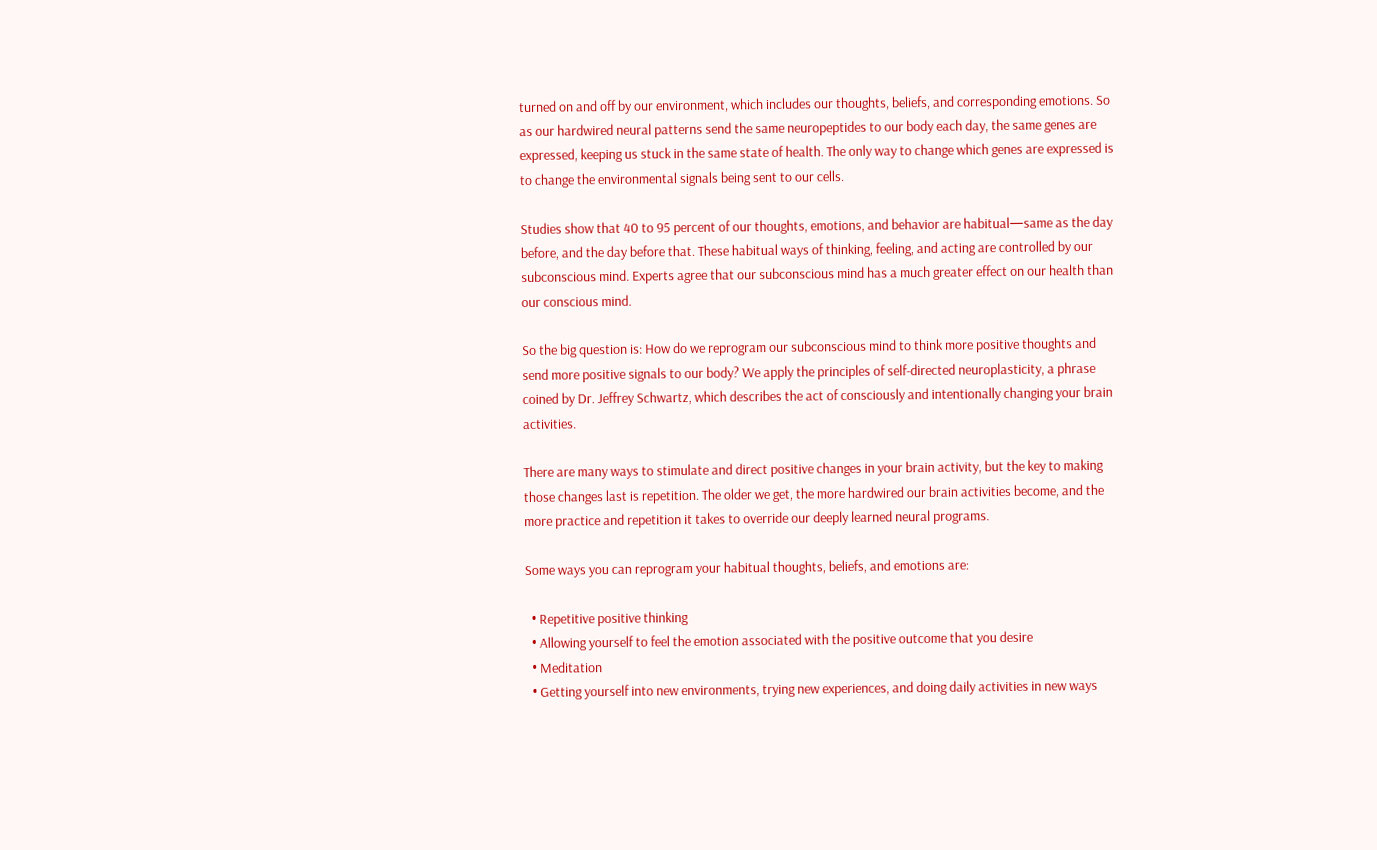turned on and off by our environment, which includes our thoughts, beliefs, and corresponding emotions. So as our hardwired neural patterns send the same neuropeptides to our body each day, the same genes are expressed, keeping us stuck in the same state of health. The only way to change which genes are expressed is to change the environmental signals being sent to our cells.

Studies show that 40 to 95 percent of our thoughts, emotions, and behavior are habitual—same as the day before, and the day before that. These habitual ways of thinking, feeling, and acting are controlled by our subconscious mind. Experts agree that our subconscious mind has a much greater effect on our health than our conscious mind.

So the big question is: How do we reprogram our subconscious mind to think more positive thoughts and send more positive signals to our body? We apply the principles of self-directed neuroplasticity, a phrase coined by Dr. Jeffrey Schwartz, which describes the act of consciously and intentionally changing your brain activities.

There are many ways to stimulate and direct positive changes in your brain activity, but the key to making those changes last is repetition. The older we get, the more hardwired our brain activities become, and the more practice and repetition it takes to override our deeply learned neural programs.

Some ways you can reprogram your habitual thoughts, beliefs, and emotions are:

  • Repetitive positive thinking
  • Allowing yourself to feel the emotion associated with the positive outcome that you desire
  • Meditation
  • Getting yourself into new environments, trying new experiences, and doing daily activities in new ways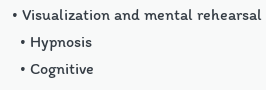• Visualization and mental rehearsal
  • Hypnosis
  • Cognitive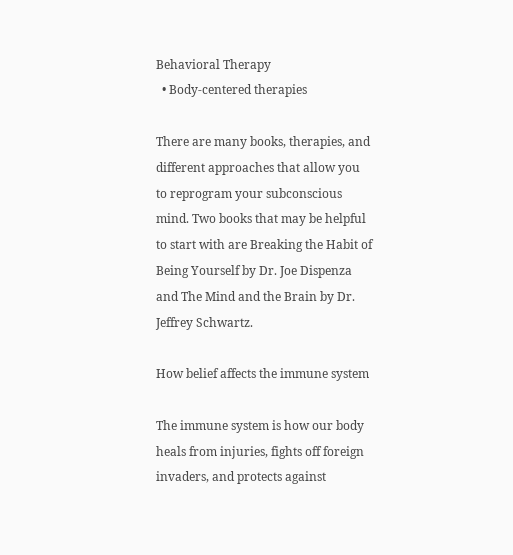Behavioral Therapy
  • Body-centered therapies

There are many books, therapies, and different approaches that allow you to reprogram your subconscious mind. Two books that may be helpful to start with are Breaking the Habit of Being Yourself by Dr. Joe Dispenza and The Mind and the Brain by Dr. Jeffrey Schwartz.

How belief affects the immune system

The immune system is how our body heals from injuries, fights off foreign invaders, and protects against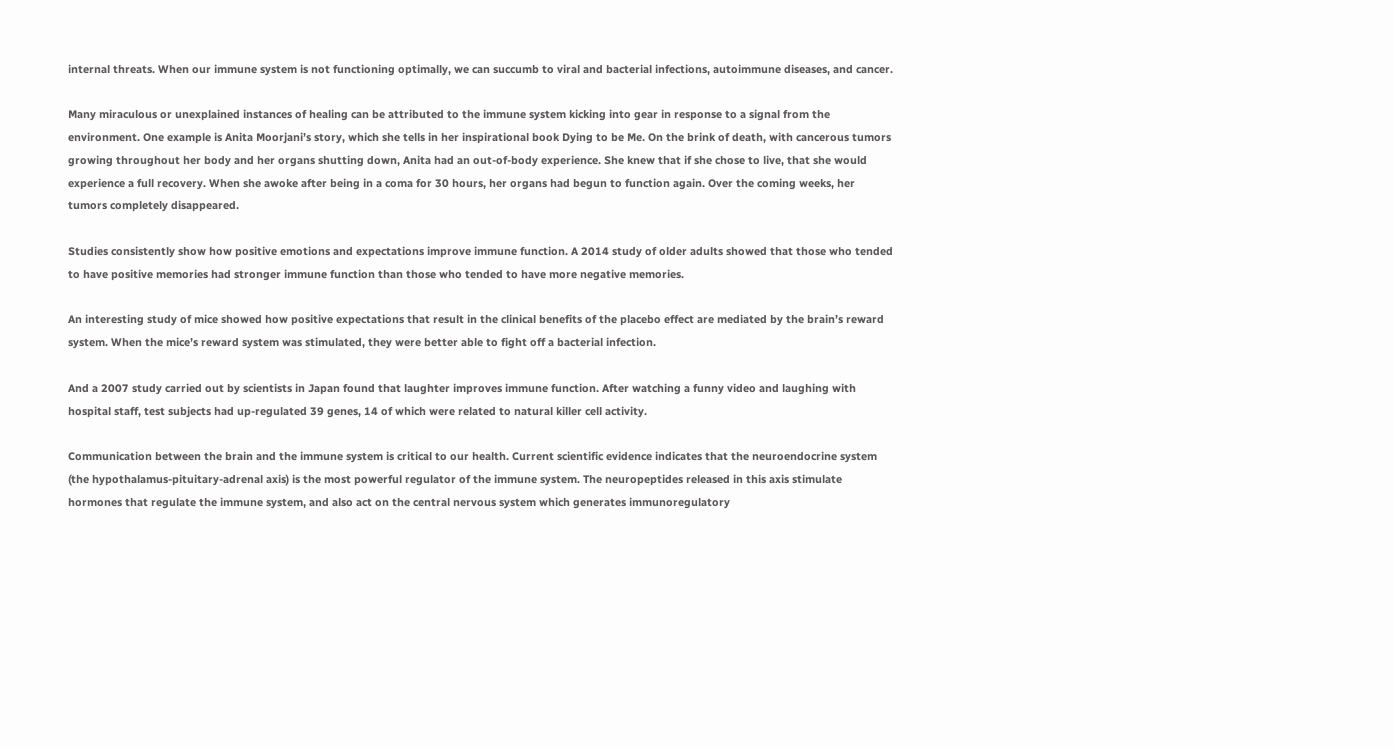internal threats. When our immune system is not functioning optimally, we can succumb to viral and bacterial infections, autoimmune diseases, and cancer.

Many miraculous or unexplained instances of healing can be attributed to the immune system kicking into gear in response to a signal from the environment. One example is Anita Moorjani’s story, which she tells in her inspirational book Dying to be Me. On the brink of death, with cancerous tumors growing throughout her body and her organs shutting down, Anita had an out-of-body experience. She knew that if she chose to live, that she would experience a full recovery. When she awoke after being in a coma for 30 hours, her organs had begun to function again. Over the coming weeks, her tumors completely disappeared.

Studies consistently show how positive emotions and expectations improve immune function. A 2014 study of older adults showed that those who tended to have positive memories had stronger immune function than those who tended to have more negative memories.

An interesting study of mice showed how positive expectations that result in the clinical benefits of the placebo effect are mediated by the brain’s reward system. When the mice’s reward system was stimulated, they were better able to fight off a bacterial infection.

And a 2007 study carried out by scientists in Japan found that laughter improves immune function. After watching a funny video and laughing with hospital staff, test subjects had up-regulated 39 genes, 14 of which were related to natural killer cell activity.

Communication between the brain and the immune system is critical to our health. Current scientific evidence indicates that the neuroendocrine system (the hypothalamus-pituitary-adrenal axis) is the most powerful regulator of the immune system. The neuropeptides released in this axis stimulate hormones that regulate the immune system, and also act on the central nervous system which generates immunoregulatory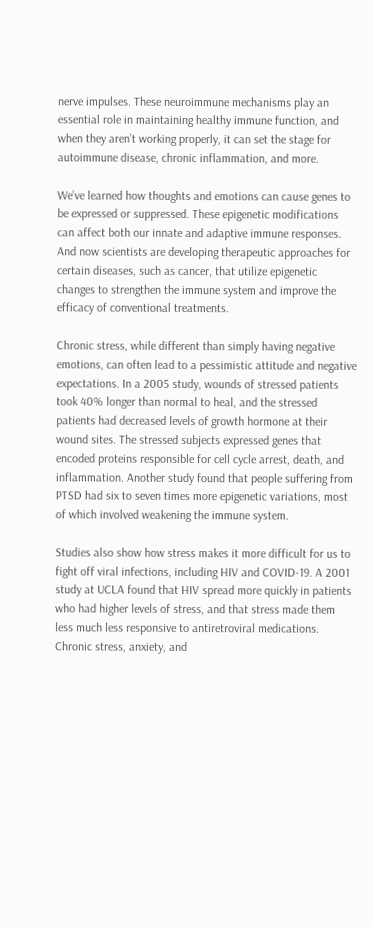nerve impulses. These neuroimmune mechanisms play an essential role in maintaining healthy immune function, and when they aren’t working properly, it can set the stage for autoimmune disease, chronic inflammation, and more.

We’ve learned how thoughts and emotions can cause genes to be expressed or suppressed. These epigenetic modifications can affect both our innate and adaptive immune responses. And now scientists are developing therapeutic approaches for certain diseases, such as cancer, that utilize epigenetic changes to strengthen the immune system and improve the efficacy of conventional treatments.

Chronic stress, while different than simply having negative emotions, can often lead to a pessimistic attitude and negative expectations. In a 2005 study, wounds of stressed patients took 40% longer than normal to heal, and the stressed patients had decreased levels of growth hormone at their wound sites. The stressed subjects expressed genes that encoded proteins responsible for cell cycle arrest, death, and inflammation. Another study found that people suffering from PTSD had six to seven times more epigenetic variations, most of which involved weakening the immune system.

Studies also show how stress makes it more difficult for us to fight off viral infections, including HIV and COVID-19. A 2001 study at UCLA found that HIV spread more quickly in patients who had higher levels of stress, and that stress made them less much less responsive to antiretroviral medications. Chronic stress, anxiety, and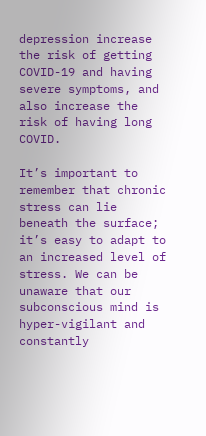depression increase the risk of getting COVID-19 and having severe symptoms, and also increase the risk of having long COVID.

It’s important to remember that chronic stress can lie beneath the surface; it’s easy to adapt to an increased level of stress. We can be unaware that our subconscious mind is hyper-vigilant and constantly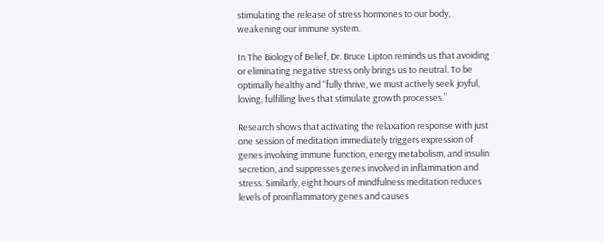stimulating the release of stress hormones to our body, weakening our immune system.

In The Biology of Belief, Dr. Bruce Lipton reminds us that avoiding or eliminating negative stress only brings us to neutral. To be optimally healthy and “fully thrive, we must actively seek joyful, loving, fulfilling lives that stimulate growth processes.”

Research shows that activating the relaxation response with just one session of meditation immediately triggers expression of genes involving immune function, energy metabolism, and insulin secretion, and suppresses genes involved in inflammation and stress. Similarly, eight hours of mindfulness meditation reduces levels of proinflammatory genes and causes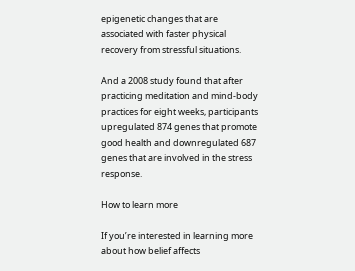epigenetic changes that are associated with faster physical recovery from stressful situations.

And a 2008 study found that after practicing meditation and mind-body practices for eight weeks, participants upregulated 874 genes that promote good health and downregulated 687 genes that are involved in the stress response.

How to learn more

If you’re interested in learning more about how belief affects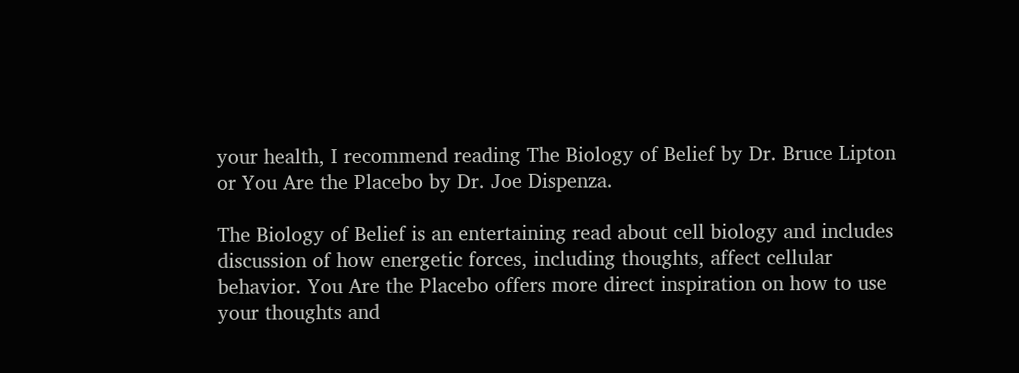your health, I recommend reading The Biology of Belief by Dr. Bruce Lipton or You Are the Placebo by Dr. Joe Dispenza.

The Biology of Belief is an entertaining read about cell biology and includes discussion of how energetic forces, including thoughts, affect cellular behavior. You Are the Placebo offers more direct inspiration on how to use your thoughts and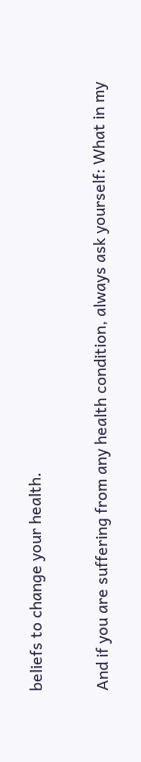beliefs to change your health.

And if you are suffering from any health condition, always ask yourself: What in my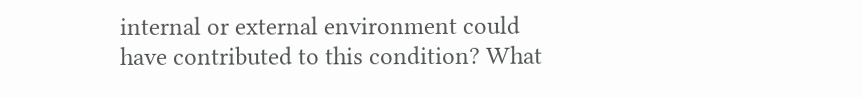internal or external environment could have contributed to this condition? What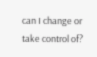can I change or take control of?